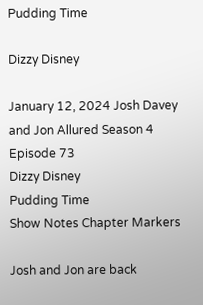Pudding Time

Dizzy Disney

January 12, 2024 Josh Davey and Jon Allured Season 4 Episode 73
Dizzy Disney
Pudding Time
Show Notes Chapter Markers

Josh and Jon are back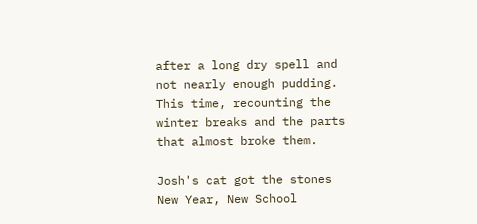after a long dry spell and not nearly enough pudding. This time, recounting the winter breaks and the parts that almost broke them.

Josh's cat got the stones
New Year, New School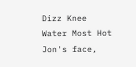Dizz Knee
Water Most Hot
Jon's face,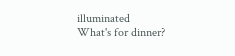illuminated
What's for dinner?